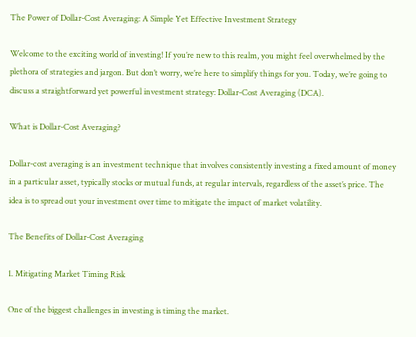The Power of Dollar-Cost Averaging: A Simple Yet Effective Investment Strategy

Welcome to the exciting world of investing! If you’re new to this realm, you might feel overwhelmed by the plethora of strategies and jargon. But don’t worry, we’re here to simplify things for you. Today, we’re going to discuss a straightforward yet powerful investment strategy: Dollar-Cost Averaging (DCA).

What is Dollar-Cost Averaging?

Dollar-cost averaging is an investment technique that involves consistently investing a fixed amount of money in a particular asset, typically stocks or mutual funds, at regular intervals, regardless of the asset’s price. The idea is to spread out your investment over time to mitigate the impact of market volatility.

The Benefits of Dollar-Cost Averaging

1. Mitigating Market Timing Risk

One of the biggest challenges in investing is timing the market.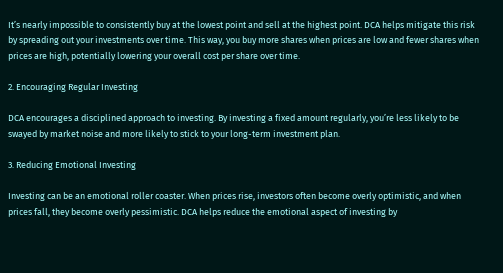It’s nearly impossible to consistently buy at the lowest point and sell at the highest point. DCA helps mitigate this risk by spreading out your investments over time. This way, you buy more shares when prices are low and fewer shares when prices are high, potentially lowering your overall cost per share over time.

2. Encouraging Regular Investing

DCA encourages a disciplined approach to investing. By investing a fixed amount regularly, you’re less likely to be swayed by market noise and more likely to stick to your long-term investment plan.

3. Reducing Emotional Investing

Investing can be an emotional roller coaster. When prices rise, investors often become overly optimistic, and when prices fall, they become overly pessimistic. DCA helps reduce the emotional aspect of investing by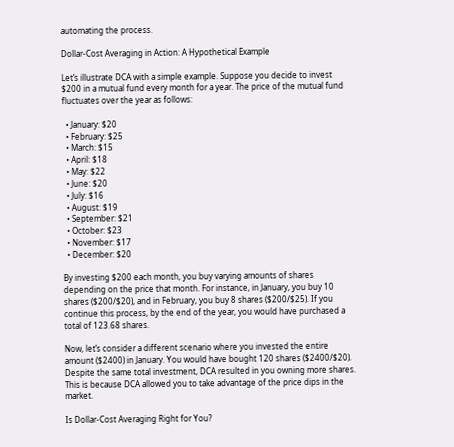automating the process.

Dollar-Cost Averaging in Action: A Hypothetical Example

Let’s illustrate DCA with a simple example. Suppose you decide to invest $200 in a mutual fund every month for a year. The price of the mutual fund fluctuates over the year as follows:

  • January: $20
  • February: $25
  • March: $15
  • April: $18
  • May: $22
  • June: $20
  • July: $16
  • August: $19
  • September: $21
  • October: $23
  • November: $17
  • December: $20

By investing $200 each month, you buy varying amounts of shares depending on the price that month. For instance, in January, you buy 10 shares ($200/$20), and in February, you buy 8 shares ($200/$25). If you continue this process, by the end of the year, you would have purchased a total of 123.68 shares.

Now, let’s consider a different scenario where you invested the entire amount ($2400) in January. You would have bought 120 shares ($2400/$20). Despite the same total investment, DCA resulted in you owning more shares. This is because DCA allowed you to take advantage of the price dips in the market.

Is Dollar-Cost Averaging Right for You?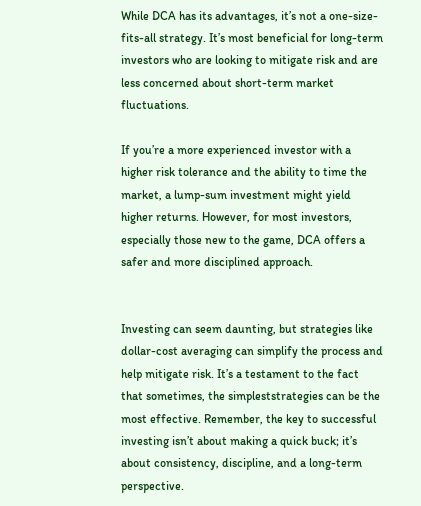While DCA has its advantages, it’s not a one-size-fits-all strategy. It’s most beneficial for long-term investors who are looking to mitigate risk and are less concerned about short-term market fluctuations.

If you’re a more experienced investor with a higher risk tolerance and the ability to time the market, a lump-sum investment might yield higher returns. However, for most investors, especially those new to the game, DCA offers a safer and more disciplined approach.


Investing can seem daunting, but strategies like dollar-cost averaging can simplify the process and help mitigate risk. It’s a testament to the fact that sometimes, the simpleststrategies can be the most effective. Remember, the key to successful investing isn’t about making a quick buck; it’s about consistency, discipline, and a long-term perspective.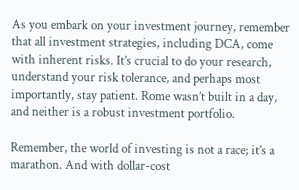As you embark on your investment journey, remember that all investment strategies, including DCA, come with inherent risks. It’s crucial to do your research, understand your risk tolerance, and perhaps most importantly, stay patient. Rome wasn’t built in a day, and neither is a robust investment portfolio.

Remember, the world of investing is not a race; it’s a marathon. And with dollar-cost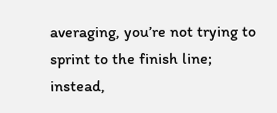averaging, you’re not trying to sprint to the finish line; instead,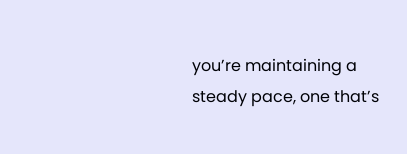you’re maintaining a steady pace, one that’s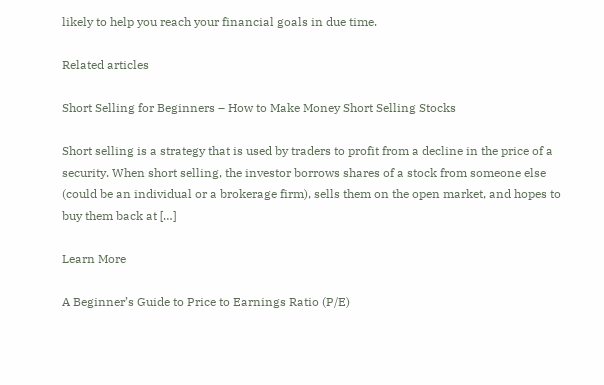likely to help you reach your financial goals in due time.

Related articles

Short Selling for Beginners – How to Make Money Short Selling Stocks

Short selling is a strategy that is used by traders to profit from a decline in the price of a security. When short selling, the investor borrows shares of a stock from someone else (could be an individual or a brokerage firm), sells them on the open market, and hopes to buy them back at […]

Learn More

A Beginner’s Guide to Price to Earnings Ratio (P/E)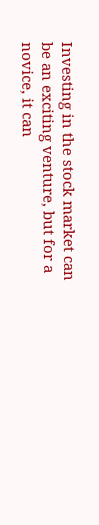Investing in the stock market can be an exciting venture, but for a novice, it can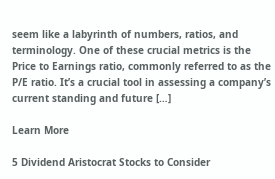seem like a labyrinth of numbers, ratios, and terminology. One of these crucial metrics is the Price to Earnings ratio, commonly referred to as the P/E ratio. It’s a crucial tool in assessing a company’s current standing and future […]

Learn More

5 Dividend Aristocrat Stocks to Consider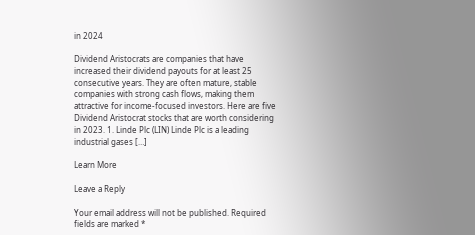in 2024

Dividend Aristocrats are companies that have increased their dividend payouts for at least 25 consecutive years. They are often mature, stable companies with strong cash flows, making them attractive for income-focused investors. Here are five Dividend Aristocrat stocks that are worth considering in 2023. 1. Linde Plc (LIN) Linde Plc is a leading industrial gases […]

Learn More

Leave a Reply

Your email address will not be published. Required fields are marked *